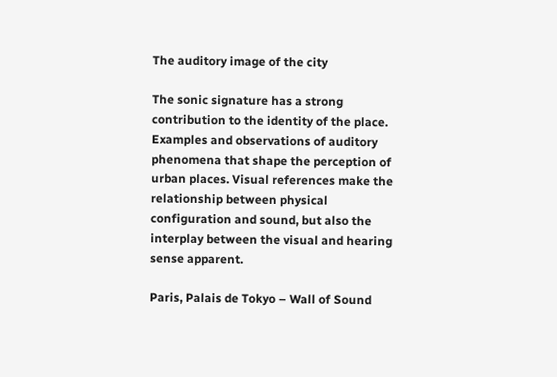The auditory image of the city

The sonic signature has a strong contribution to the identity of the place. Examples and observations of auditory phenomena that shape the perception of urban places. Visual references make the relationship between physical configuration and sound, but also the interplay between the visual and hearing sense apparent.

Paris, Palais de Tokyo – Wall of Sound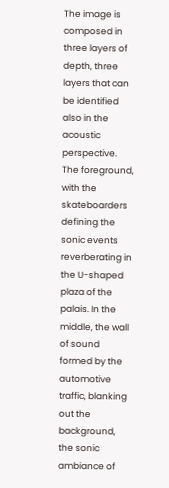The image is composed in three layers of depth, three layers that can be identified also in the acoustic perspective. The foreground, with the skateboarders defining the sonic events reverberating in the U-shaped plaza of the palais. In the middle, the wall of sound formed by the automotive traffic, blanking out the background, the sonic ambiance of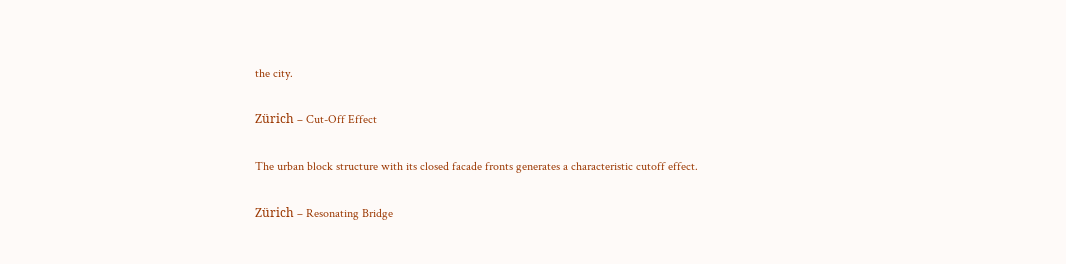the city.

Zürich – Cut-Off Effect

The urban block structure with its closed facade fronts generates a characteristic cutoff effect.

Zürich – Resonating Bridge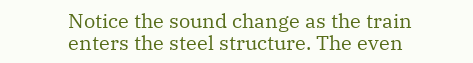Notice the sound change as the train enters the steel structure. The even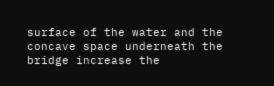surface of the water and the concave space underneath the bridge increase the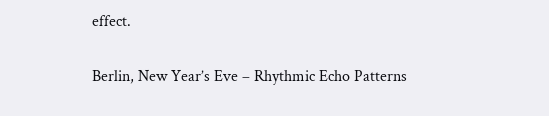effect.

Berlin, New Year’s Eve – Rhythmic Echo Patterns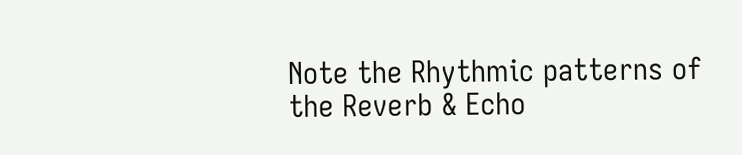Note the Rhythmic patterns of the Reverb & Echo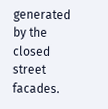generated by the closed street facades.